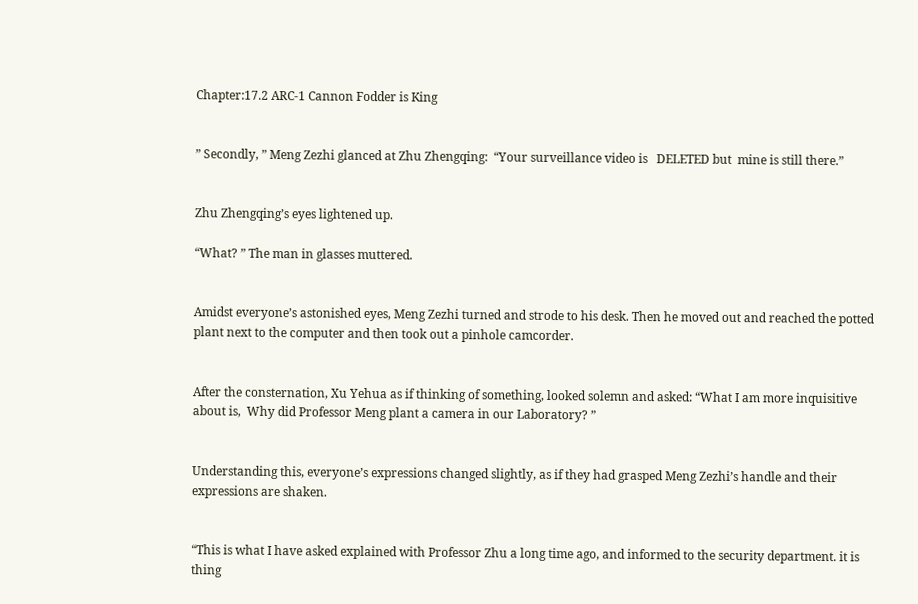Chapter:17.2 ARC-1 Cannon Fodder is King


” Secondly, ” Meng Zezhi glanced at Zhu Zhengqing:  “Your surveillance video is   DELETED but  mine is still there.”


Zhu Zhengqing’s eyes lightened up.

“What? ” The man in glasses muttered.


Amidst everyone’s astonished eyes, Meng Zezhi turned and strode to his desk. Then he moved out and reached the potted plant next to the computer and then took out a pinhole camcorder.


After the consternation, Xu Yehua as if thinking of something, looked solemn and asked: “What I am more inquisitive about is,  Why did Professor Meng plant a camera in our Laboratory? ”


Understanding this, everyone’s expressions changed slightly, as if they had grasped Meng Zezhi’s handle and their expressions are shaken.


“This is what I have asked explained with Professor Zhu a long time ago, and informed to the security department. it is thing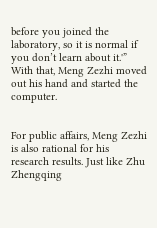before you joined the laboratory, so it is normal if you don’t learn about it.'” With that, Meng Zezhi moved out his hand and started the computer.


For public affairs, Meng Zezhi is also rational for his research results. Just like Zhu Zhengqing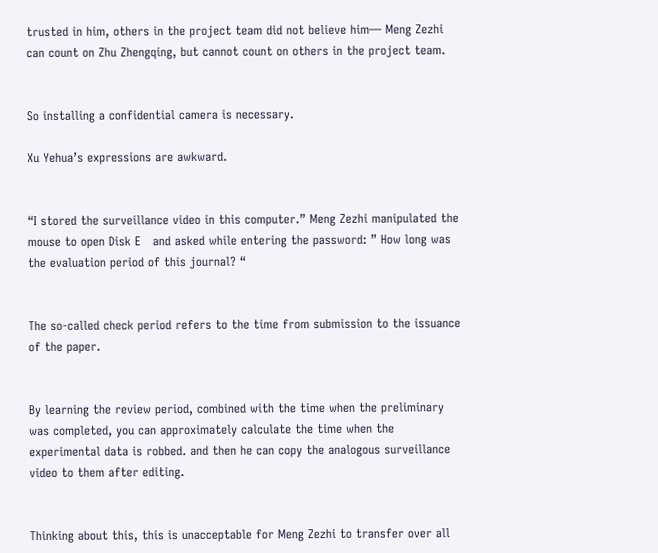trusted in him, others in the project team did not believe him— Meng Zezhi can count on Zhu Zhengqing, but cannot count on others in the project team.


So installing a confidential camera is necessary.

Xu Yehua’s expressions are awkward.


“I stored the surveillance video in this computer.” Meng Zezhi manipulated the mouse to open Disk E   and asked while entering the password: ” How long was the evaluation period of this journal? “


The so-called check period refers to the time from submission to the issuance of the paper.


By learning the review period, combined with the time when the preliminary was completed, you can approximately calculate the time when the experimental data is robbed. and then he can copy the analogous surveillance video to them after editing.


Thinking about this, this is unacceptable for Meng Zezhi to transfer over all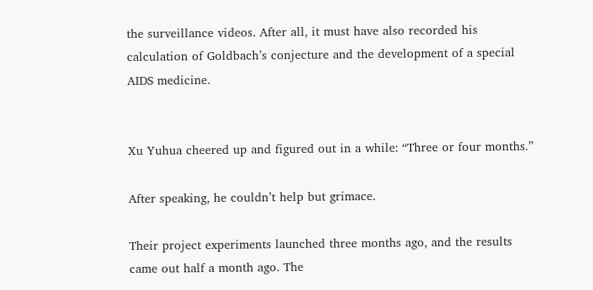the surveillance videos. After all, it must have also recorded his calculation of Goldbach’s conjecture and the development of a special AIDS medicine.


Xu Yuhua cheered up and figured out in a while: “Three or four months.”

After speaking, he couldn’t help but grimace.

Their project experiments launched three months ago, and the results came out half a month ago. The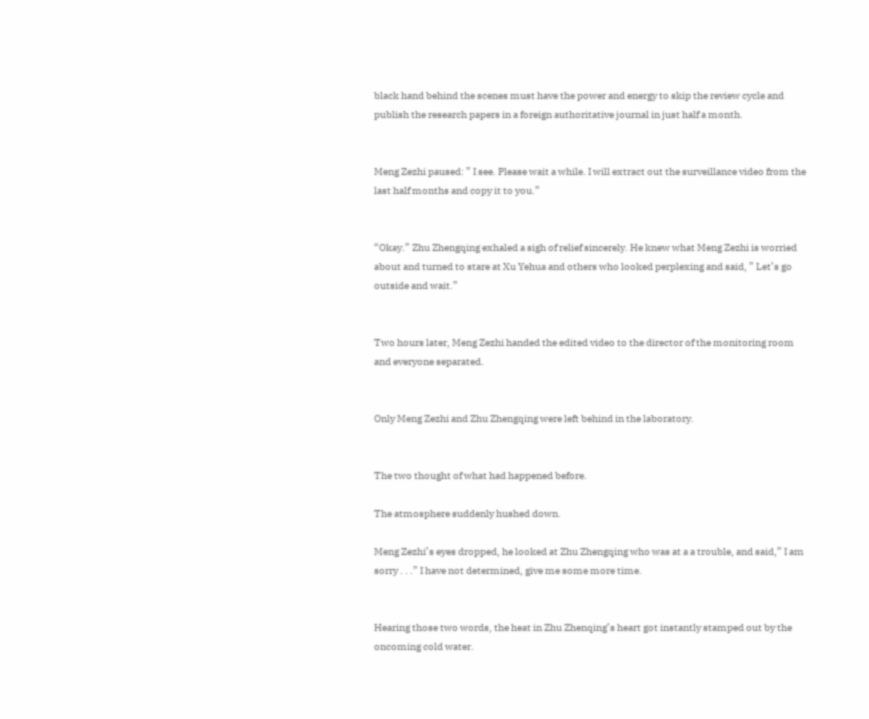black hand behind the scenes must have the power and energy to skip the review cycle and publish the research papers in a foreign authoritative journal in just half a month.


Meng Zezhi paused: ” I see. Please wait a while. I will extract out the surveillance video from the last half months and copy it to you.”


“Okay.” Zhu Zhengqing exhaled a sigh of relief sincerely. He knew what Meng Zezhi is worried about and turned to stare at Xu Yehua and others who looked perplexing and said, ” Let’s go outside and wait.”


Two hours later, Meng Zezhi handed the edited video to the director of the monitoring room and everyone separated.


Only Meng Zezhi and Zhu Zhengqing were left behind in the laboratory.


The two thought of what had happened before.

The atmosphere suddenly hushed down.

Meng Zezhi’s eyes dropped, he looked at Zhu Zhengqing who was at a a trouble, and said,” I am sorry . . .” I have not determined, give me some more time.


Hearing those two words, the heat in Zhu Zhenqing’s heart got instantly stamped out by the oncoming cold water.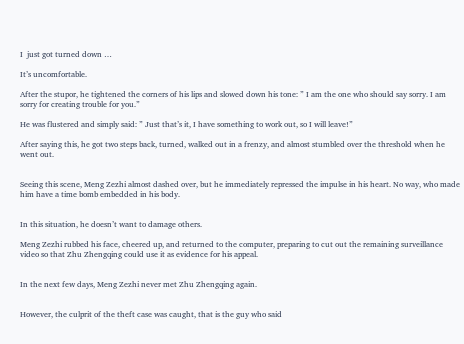I  just got turned down …

It’s uncomfortable.

After the stupor, he tightened the corners of his lips and slowed down his tone: ” I am the one who should say sorry. I am sorry for creating trouble for you.”

He was flustered and simply said: ” Just that’s it, I have something to work out, so I will leave!”

After saying this, he got two steps back, turned, walked out in a frenzy, and almost stumbled over the threshold when he went out.


Seeing this scene, Meng Zezhi almost dashed over, but he immediately repressed the impulse in his heart. No way, who made him have a time bomb embedded in his body.


In this situation, he doesn’t want to damage others.

Meng Zezhi rubbed his face, cheered up, and returned to the computer, preparing to cut out the remaining surveillance video so that Zhu Zhengqing could use it as evidence for his appeal.


In the next few days, Meng Zezhi never met Zhu Zhengqing again.


However, the culprit of the theft case was caught, that is the guy who said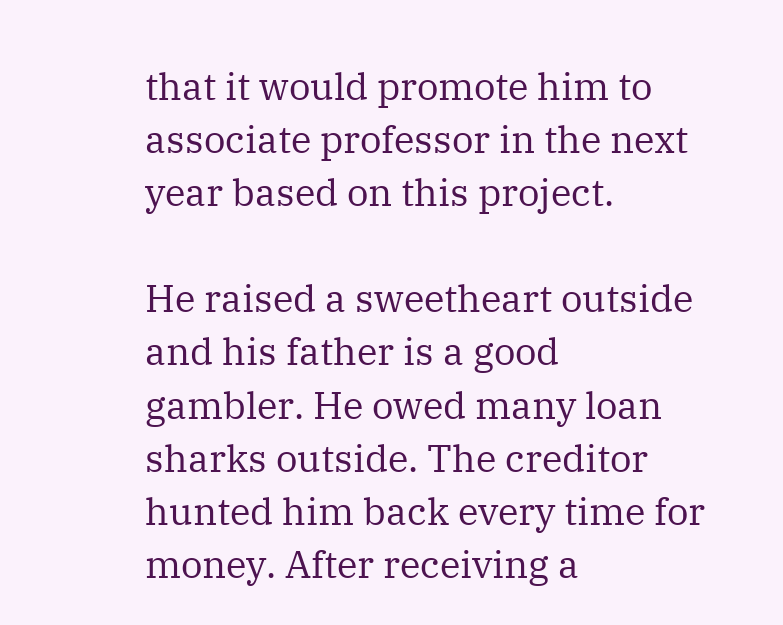that it would promote him to associate professor in the next year based on this project.

He raised a sweetheart outside and his father is a good gambler. He owed many loan sharks outside. The creditor hunted him back every time for money. After receiving a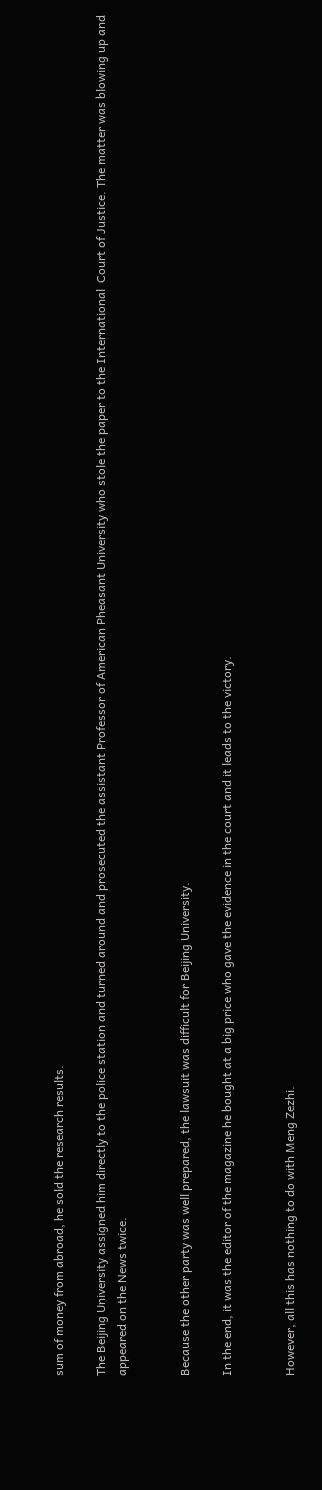sum of money from abroad, he sold the research results.

The Beijing University assigned him directly to the police station and turned around and prosecuted the assistant Professor of American Pheasant University who stole the paper to the International  Court of Justice. The matter was blowing up and appeared on the News twice.


Because the other party was well prepared, the lawsuit was difficult for Beijing University.

In the end, it was the editor of the magazine he bought at a big price who gave the evidence in the court and it leads to the victory.


However, all this has nothing to do with Meng Zezhi.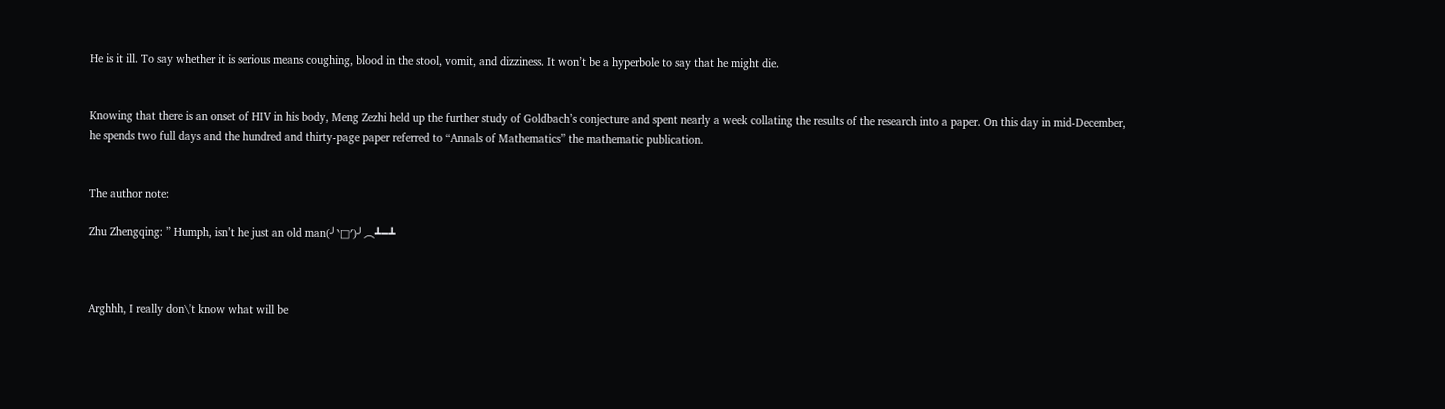He is it ill. To say whether it is serious means coughing, blood in the stool, vomit, and dizziness. It won’t be a hyperbole to say that he might die.


Knowing that there is an onset of HIV in his body, Meng Zezhi held up the further study of Goldbach’s conjecture and spent nearly a week collating the results of the research into a paper. On this day in mid-December, he spends two full days and the hundred and thirty-page paper referred to “Annals of Mathematics” the mathematic publication.


The author note:

Zhu Zhengqing: ” Humph, isn’t he just an old man(╯‵□′)╯︵┻━┻



Arghhh, I really don\'t know what will be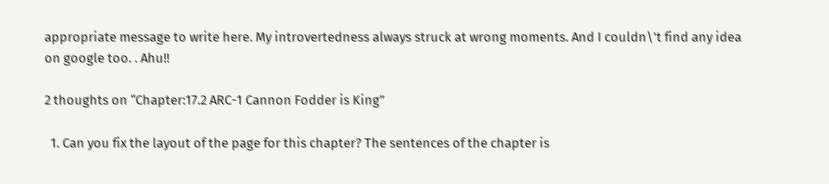appropriate message to write here. My introvertedness always struck at wrong moments. And I couldn\'t find any idea on google too. . Ahu!!

2 thoughts on “Chapter:17.2 ARC-1 Cannon Fodder is King”

  1. Can you fix the layout of the page for this chapter? The sentences of the chapter is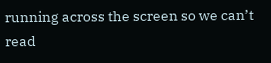running across the screen so we can’t read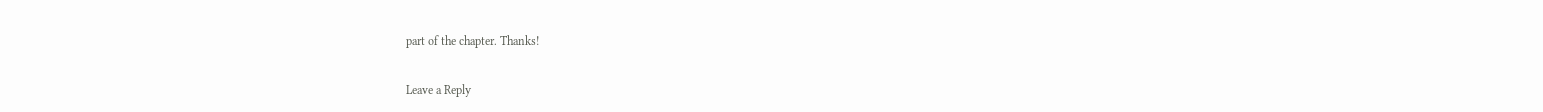part of the chapter. Thanks!

Leave a Reply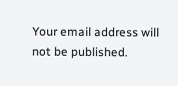Your email address will not be published.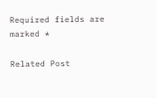Required fields are marked *

Related Post